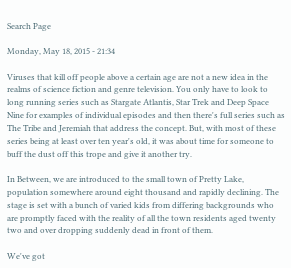Search Page

Monday, May 18, 2015 - 21:34

Viruses that kill off people above a certain age are not a new idea in the realms of science fiction and genre television. You only have to look to long running series such as Stargate Atlantis, Star Trek and Deep Space Nine for examples of individual episodes and then there's full series such as The Tribe and Jeremiah that address the concept. But, with most of these series being at least over ten year's old, it was about time for someone to buff the dust off this trope and give it another try.

In Between, we are introduced to the small town of Pretty Lake, population somewhere around eight thousand and rapidly declining. The stage is set with a bunch of varied kids from differing backgrounds who are promptly faced with the reality of all the town residents aged twenty two and over dropping suddenly dead in front of them.

We've got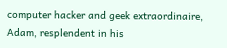computer hacker and geek extraordinaire, Adam, resplendent in his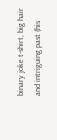binary joke t-shirt, big hair and intriguing past (his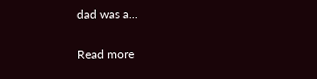dad was a...

Read more